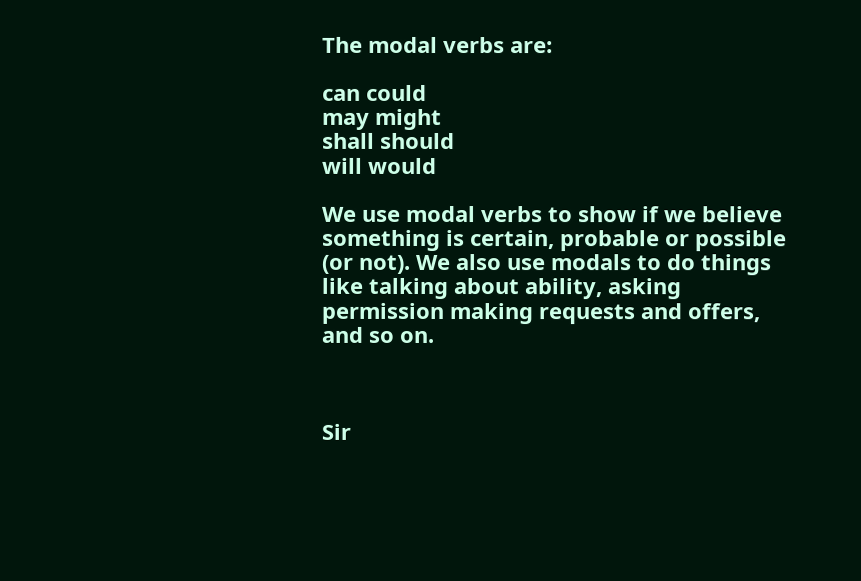The modal verbs are:

can could
may might
shall should
will would

We use modal verbs to show if we believe something is certain, probable or possible (or not). We also use modals to do things like talking about ability, asking permission making requests and offers, and so on.



Sir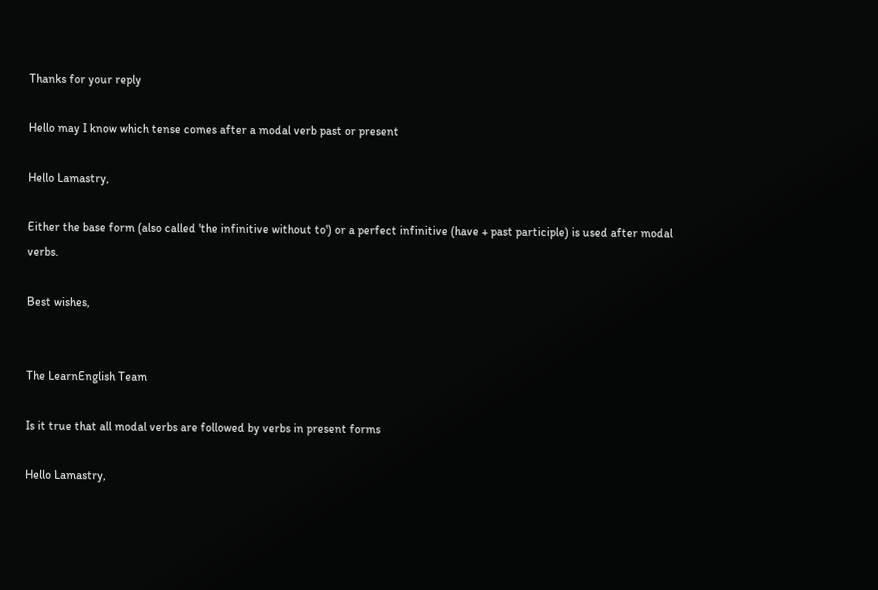Thanks for your reply

Hello may I know which tense comes after a modal verb past or present

Hello Lamastry,

Either the base form (also called 'the infinitive without to') or a perfect infinitive (have + past participle) is used after modal verbs.

Best wishes,


The LearnEnglish Team

Is it true that all modal verbs are followed by verbs in present forms

Hello Lamastry,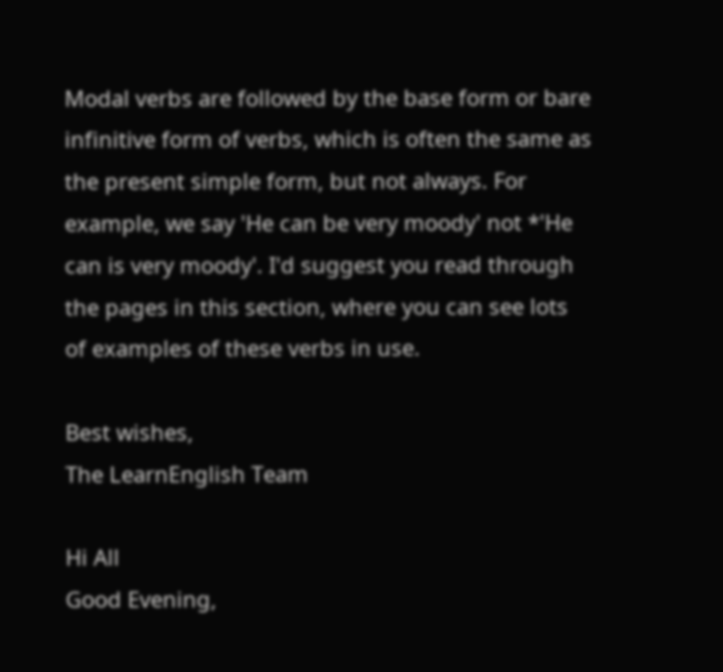Modal verbs are followed by the base form or bare infinitive form of verbs, which is often the same as the present simple form, but not always. For example, we say 'He can be very moody' not *'He can is very moody'. I'd suggest you read through the pages in this section, where you can see lots of examples of these verbs in use.

Best wishes,
The LearnEnglish Team

Hi All
Good Evening,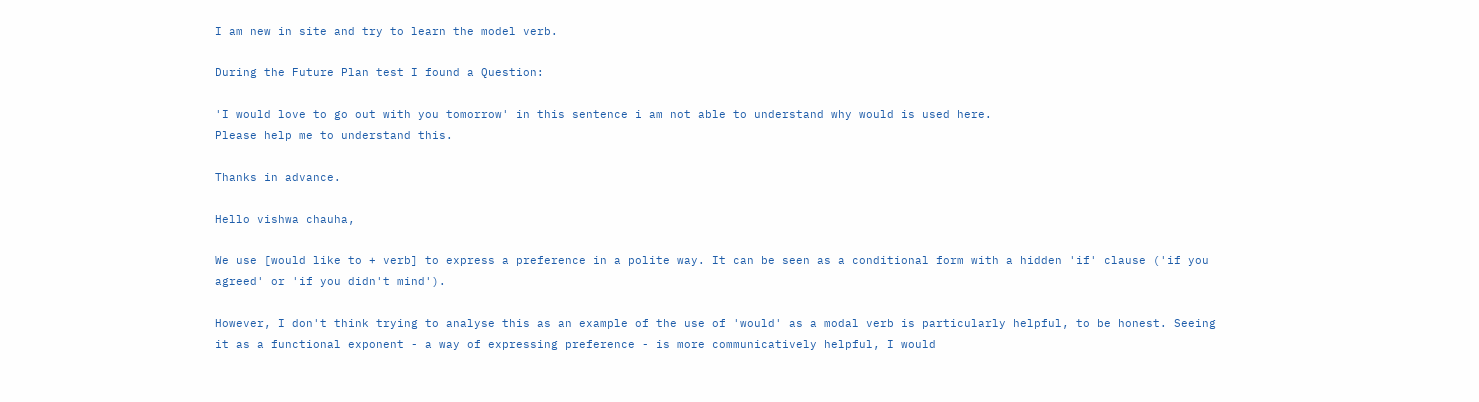I am new in site and try to learn the model verb.

During the Future Plan test I found a Question:

'I would love to go out with you tomorrow' in this sentence i am not able to understand why would is used here.
Please help me to understand this.

Thanks in advance.

Hello vishwa chauha,

We use [would like to + verb] to express a preference in a polite way. It can be seen as a conditional form with a hidden 'if' clause ('if you agreed' or 'if you didn't mind').

However, I don't think trying to analyse this as an example of the use of 'would' as a modal verb is particularly helpful, to be honest. Seeing it as a functional exponent - a way of expressing preference - is more communicatively helpful, I would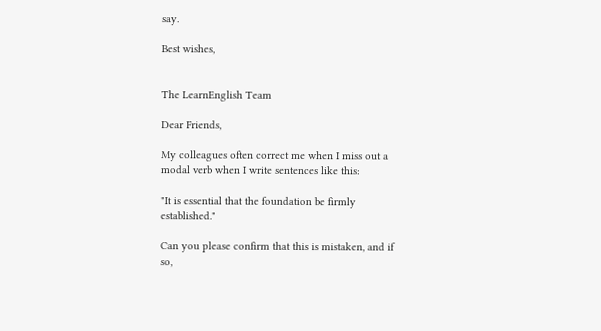say.

Best wishes,


The LearnEnglish Team

Dear Friends,

My colleagues often correct me when I miss out a modal verb when I write sentences like this:

"It is essential that the foundation be firmly established."

Can you please confirm that this is mistaken, and if so,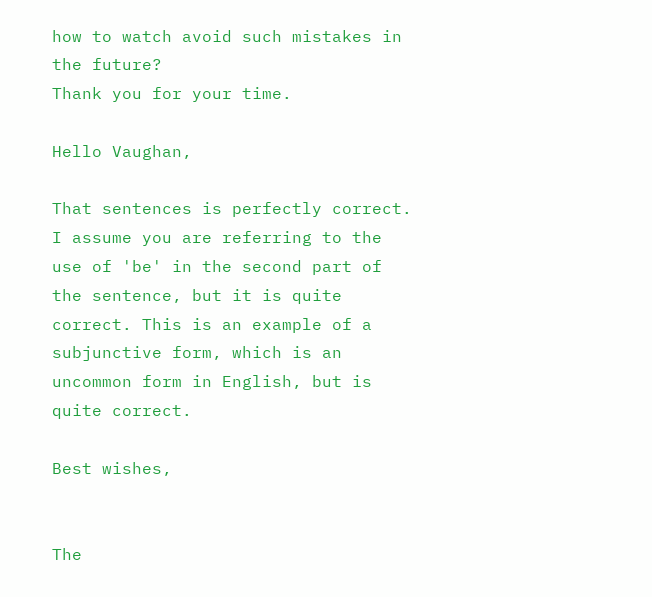how to watch avoid such mistakes in the future?
Thank you for your time.

Hello Vaughan,

That sentences is perfectly correct. I assume you are referring to the use of 'be' in the second part of the sentence, but it is quite correct. This is an example of a subjunctive form, which is an uncommon form in English, but is quite correct.

Best wishes,


The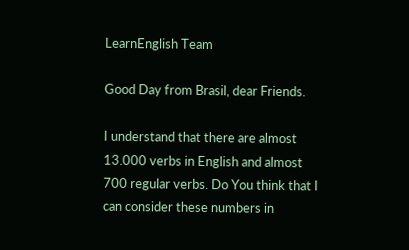LearnEnglish Team

Good Day from Brasil, dear Friends.

I understand that there are almost 13.000 verbs in English and almost 700 regular verbs. Do You think that I can consider these numbers in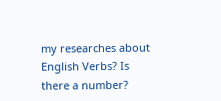my researches about English Verbs? Is there a number?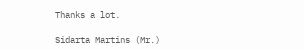Thanks a lot.

Sidarta Martins (Mr.)